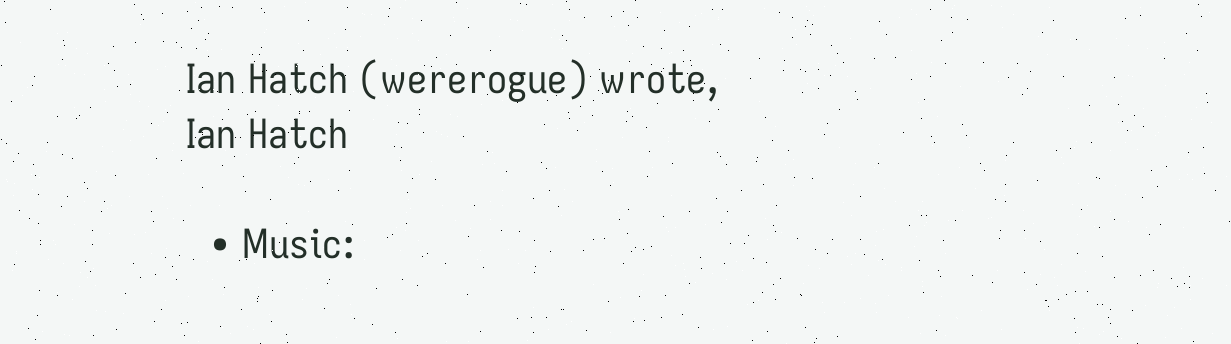Ian Hatch (wererogue) wrote,
Ian Hatch

  • Music: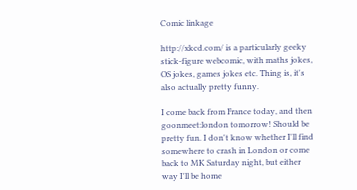Comic linkage

http://xkcd.com/ is a particularly geeky stick-figure webcomic, with maths jokes, OS jokes, games jokes etc. Thing is, it's also actually pretty funny.

I come back from France today, and then goonmeet:london tomorrow! Should be pretty fun. I don't know whether I'll find somewhere to crash in London or come back to MK Saturday night, but either way I'll be home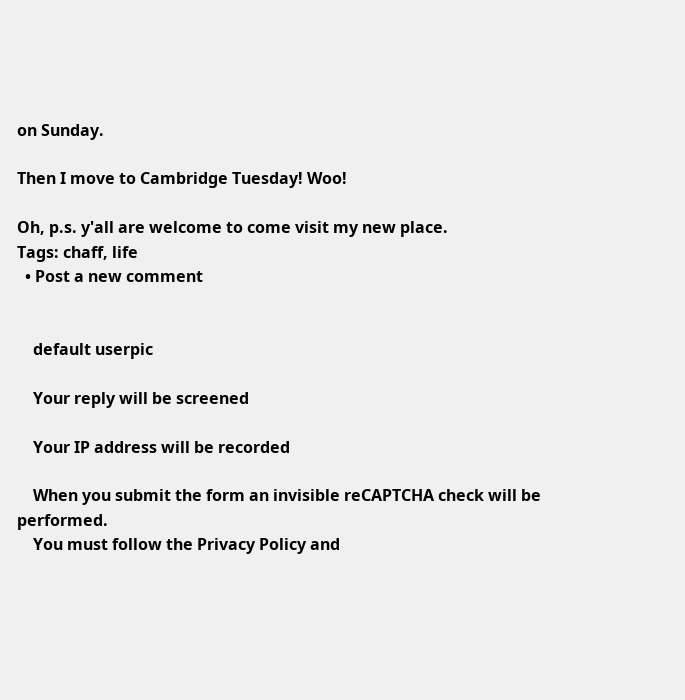on Sunday.

Then I move to Cambridge Tuesday! Woo!

Oh, p.s. y'all are welcome to come visit my new place.
Tags: chaff, life
  • Post a new comment


    default userpic

    Your reply will be screened

    Your IP address will be recorded

    When you submit the form an invisible reCAPTCHA check will be performed.
    You must follow the Privacy Policy and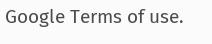Google Terms of use.